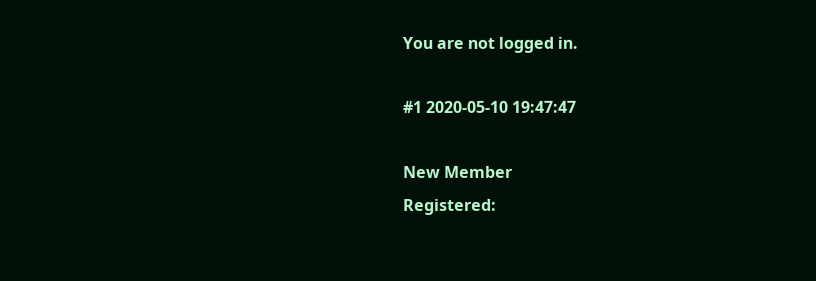You are not logged in.

#1 2020-05-10 19:47:47

New Member
Registered: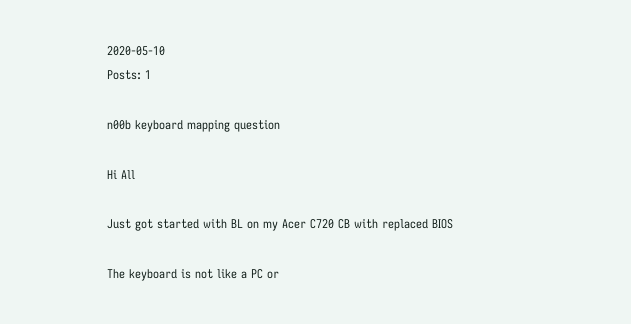2020-05-10
Posts: 1

n00b keyboard mapping question

Hi All

Just got started with BL on my Acer C720 CB with replaced BIOS

The keyboard is not like a PC or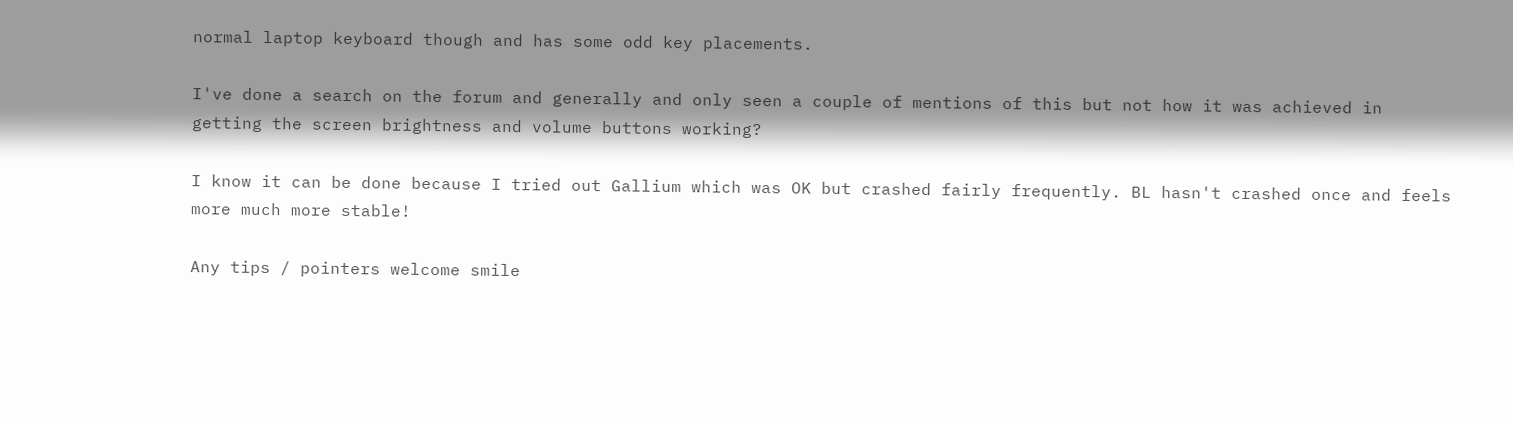normal laptop keyboard though and has some odd key placements.

I've done a search on the forum and generally and only seen a couple of mentions of this but not how it was achieved in getting the screen brightness and volume buttons working?

I know it can be done because I tried out Gallium which was OK but crashed fairly frequently. BL hasn't crashed once and feels more much more stable!

Any tips / pointers welcome smile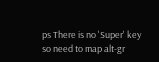ps There is no 'Super' key so need to map alt-gr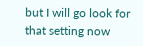but I will go look for that setting now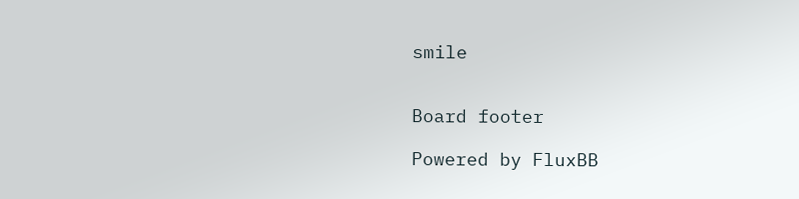smile


Board footer

Powered by FluxBB